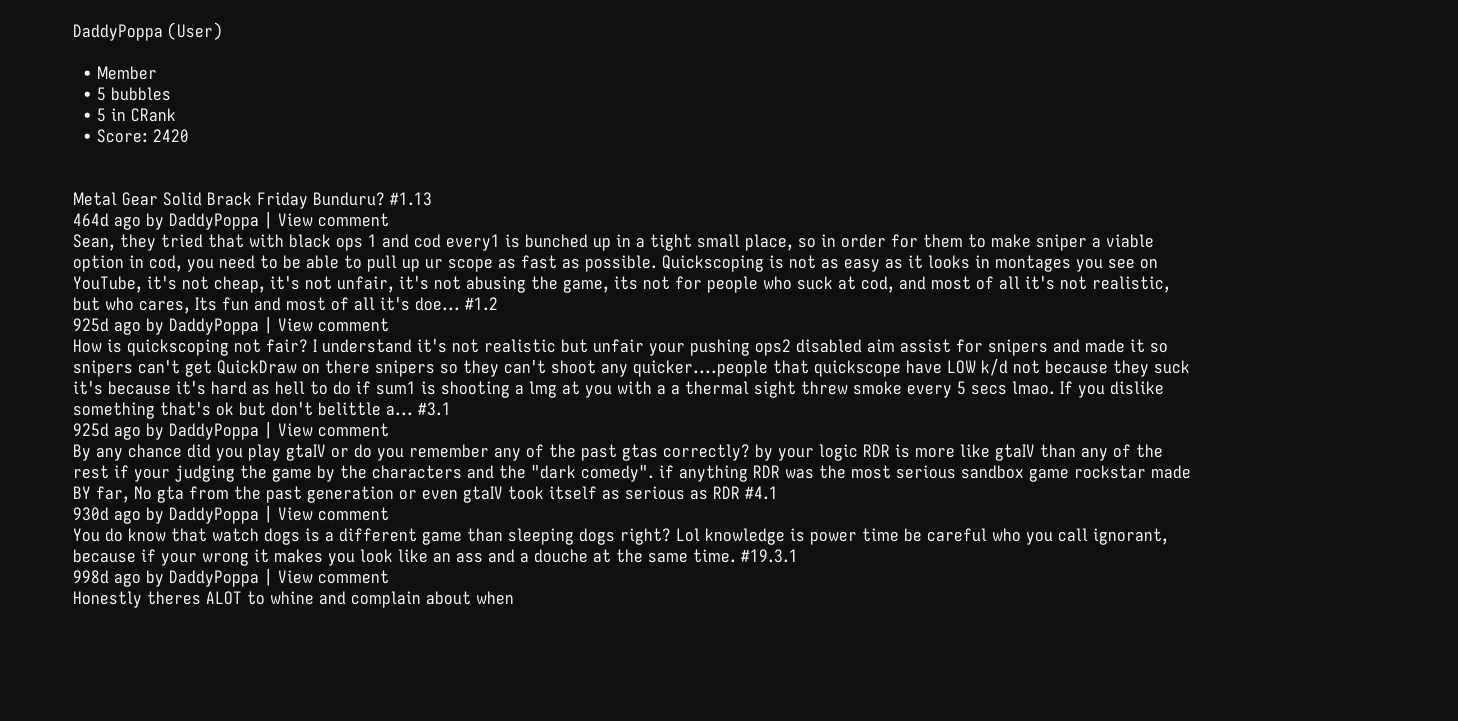DaddyPoppa (User)

  • Member
  • 5 bubbles
  • 5 in CRank
  • Score: 2420


Metal Gear Solid Brack Friday Bunduru? #1.13
464d ago by DaddyPoppa | View comment
Sean, they tried that with black ops 1 and cod every1 is bunched up in a tight small place, so in order for them to make sniper a viable option in cod, you need to be able to pull up ur scope as fast as possible. Quickscoping is not as easy as it looks in montages you see on YouTube, it's not cheap, it's not unfair, it's not abusing the game, its not for people who suck at cod, and most of all it's not realistic, but who cares, Its fun and most of all it's doe... #1.2
925d ago by DaddyPoppa | View comment
How is quickscoping not fair? I understand it's not realistic but unfair your pushing ops2 disabled aim assist for snipers and made it so snipers can't get QuickDraw on there snipers so they can't shoot any quicker....people that quickscope have LOW k/d not because they suck it's because it's hard as hell to do if sum1 is shooting a lmg at you with a a thermal sight threw smoke every 5 secs lmao. If you dislike something that's ok but don't belittle a... #3.1
925d ago by DaddyPoppa | View comment
By any chance did you play gtaIV or do you remember any of the past gtas correctly? by your logic RDR is more like gtaIV than any of the rest if your judging the game by the characters and the "dark comedy". if anything RDR was the most serious sandbox game rockstar made BY far, No gta from the past generation or even gtaIV took itself as serious as RDR #4.1
930d ago by DaddyPoppa | View comment
You do know that watch dogs is a different game than sleeping dogs right? Lol knowledge is power time be careful who you call ignorant, because if your wrong it makes you look like an ass and a douche at the same time. #19.3.1
998d ago by DaddyPoppa | View comment
Honestly theres ALOT to whine and complain about when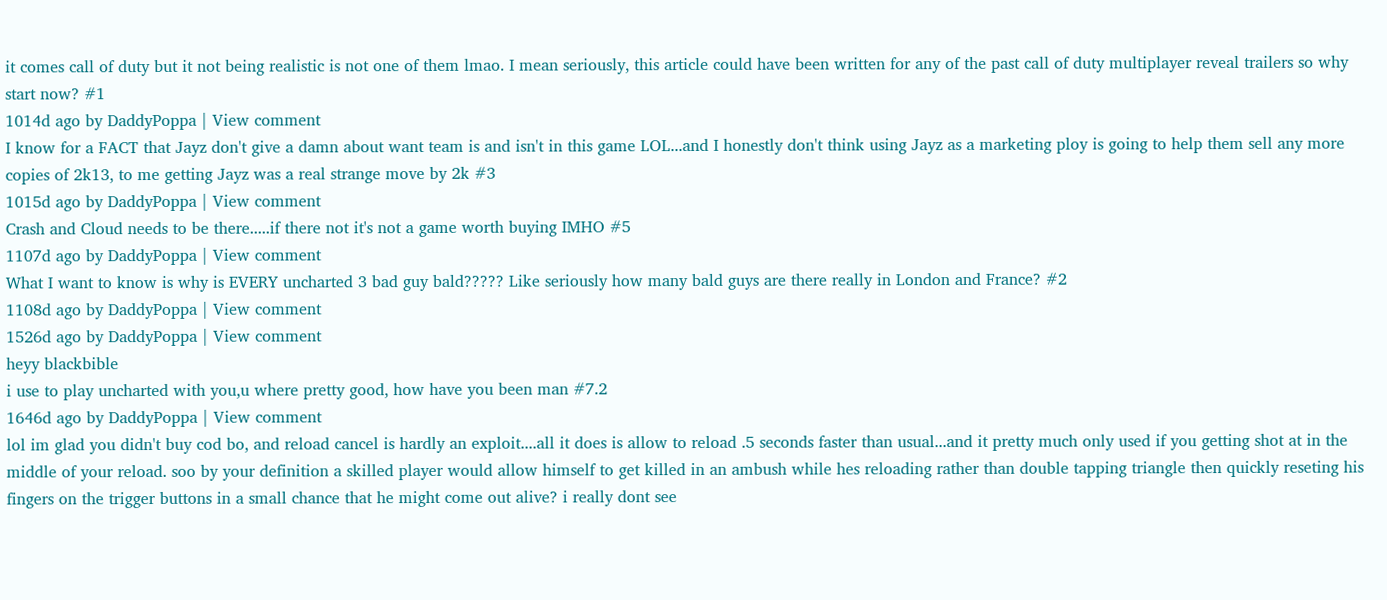it comes call of duty but it not being realistic is not one of them lmao. I mean seriously, this article could have been written for any of the past call of duty multiplayer reveal trailers so why start now? #1
1014d ago by DaddyPoppa | View comment
I know for a FACT that Jayz don't give a damn about want team is and isn't in this game LOL...and I honestly don't think using Jayz as a marketing ploy is going to help them sell any more copies of 2k13, to me getting Jayz was a real strange move by 2k #3
1015d ago by DaddyPoppa | View comment
Crash and Cloud needs to be there.....if there not it's not a game worth buying IMHO #5
1107d ago by DaddyPoppa | View comment
What I want to know is why is EVERY uncharted 3 bad guy bald????? Like seriously how many bald guys are there really in London and France? #2
1108d ago by DaddyPoppa | View comment
1526d ago by DaddyPoppa | View comment
heyy blackbible
i use to play uncharted with you,u where pretty good, how have you been man #7.2
1646d ago by DaddyPoppa | View comment
lol im glad you didn't buy cod bo, and reload cancel is hardly an exploit....all it does is allow to reload .5 seconds faster than usual...and it pretty much only used if you getting shot at in the middle of your reload. soo by your definition a skilled player would allow himself to get killed in an ambush while hes reloading rather than double tapping triangle then quickly reseting his fingers on the trigger buttons in a small chance that he might come out alive? i really dont see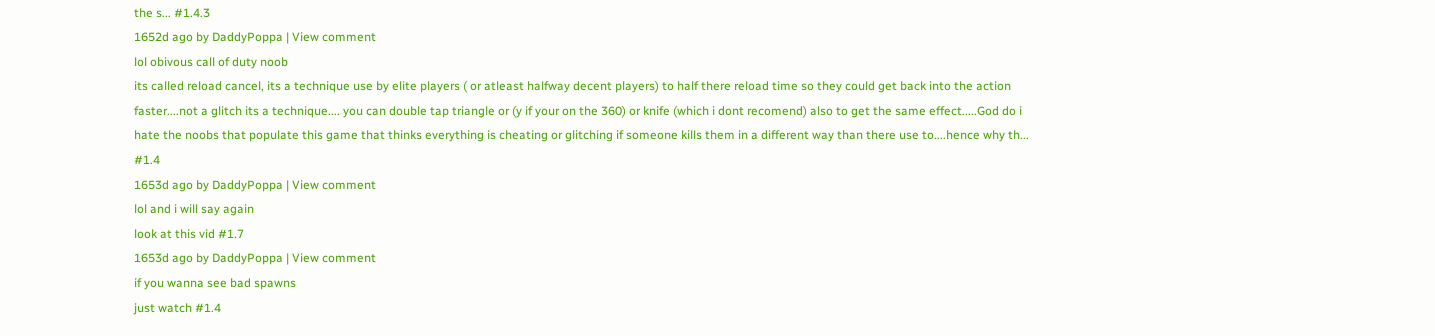the s... #1.4.3
1652d ago by DaddyPoppa | View comment
lol obivous call of duty noob
its called reload cancel, its a technique use by elite players ( or atleast halfway decent players) to half there reload time so they could get back into the action faster....not a glitch its a technique.... you can double tap triangle or (y if your on the 360) or knife (which i dont recomend) also to get the same effect.....God do i hate the noobs that populate this game that thinks everything is cheating or glitching if someone kills them in a different way than there use to....hence why th... #1.4
1653d ago by DaddyPoppa | View comment
lol and i will say again
look at this vid #1.7
1653d ago by DaddyPoppa | View comment
if you wanna see bad spawns
just watch #1.4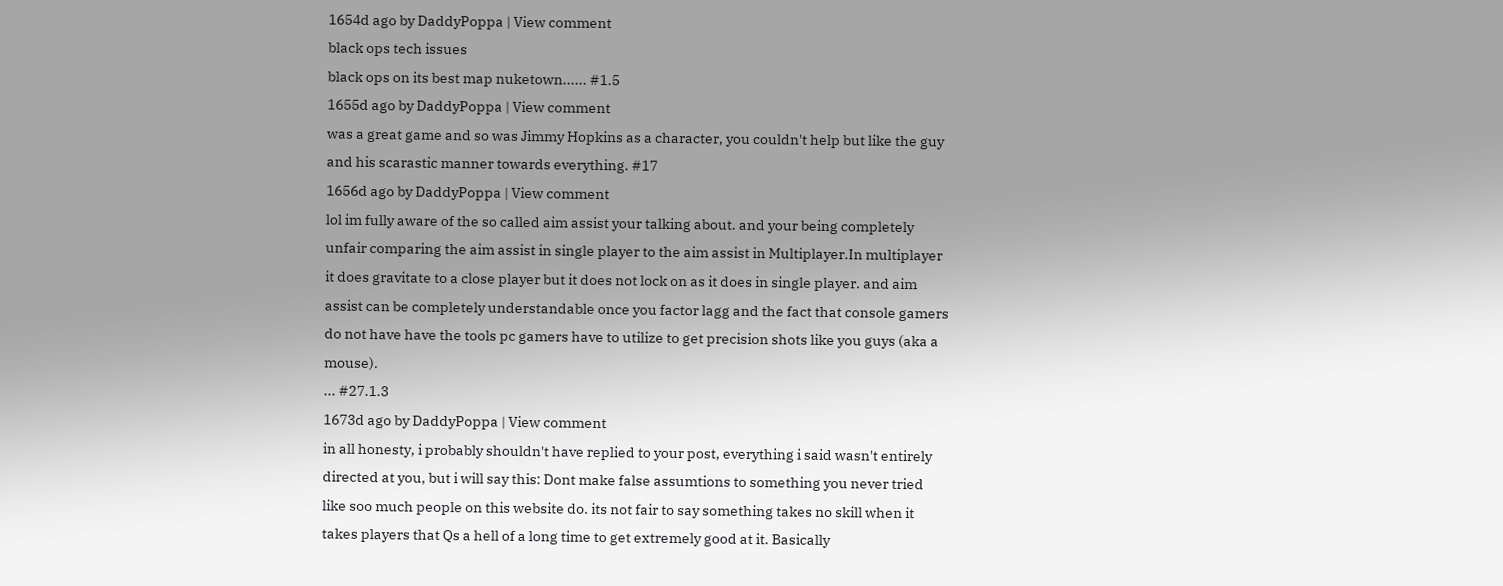1654d ago by DaddyPoppa | View comment
black ops tech issues
black ops on its best map nuketown...... #1.5
1655d ago by DaddyPoppa | View comment
was a great game and so was Jimmy Hopkins as a character, you couldn't help but like the guy and his scarastic manner towards everything. #17
1656d ago by DaddyPoppa | View comment
lol im fully aware of the so called aim assist your talking about. and your being completely unfair comparing the aim assist in single player to the aim assist in Multiplayer.In multiplayer it does gravitate to a close player but it does not lock on as it does in single player. and aim assist can be completely understandable once you factor lagg and the fact that console gamers do not have have the tools pc gamers have to utilize to get precision shots like you guys (aka a mouse).
... #27.1.3
1673d ago by DaddyPoppa | View comment
in all honesty, i probably shouldn't have replied to your post, everything i said wasn't entirely directed at you, but i will say this: Dont make false assumtions to something you never tried like soo much people on this website do. its not fair to say something takes no skill when it takes players that Qs a hell of a long time to get extremely good at it. Basically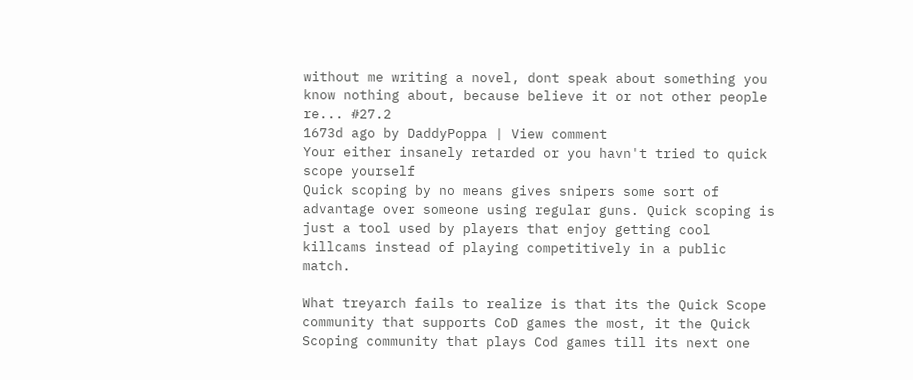without me writing a novel, dont speak about something you know nothing about, because believe it or not other people re... #27.2
1673d ago by DaddyPoppa | View comment
Your either insanely retarded or you havn't tried to quick scope yourself
Quick scoping by no means gives snipers some sort of advantage over someone using regular guns. Quick scoping is just a tool used by players that enjoy getting cool killcams instead of playing competitively in a public match.

What treyarch fails to realize is that its the Quick Scope community that supports CoD games the most, it the Quick Scoping community that plays Cod games till its next one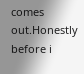comes out.Honestly before i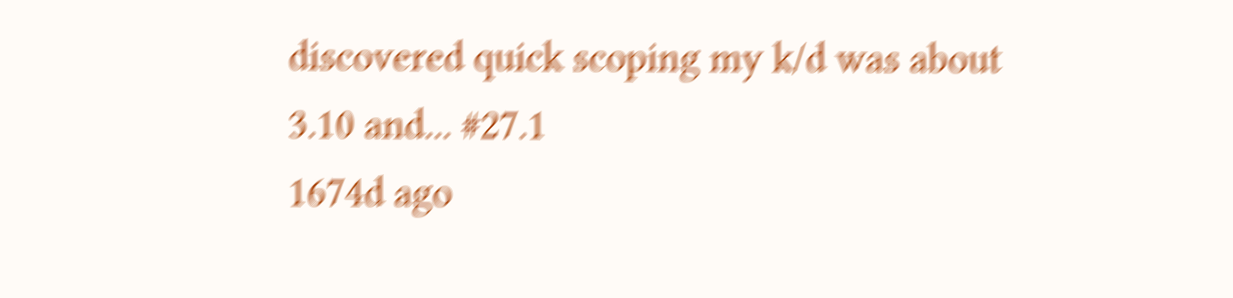discovered quick scoping my k/d was about 3.10 and... #27.1
1674d ago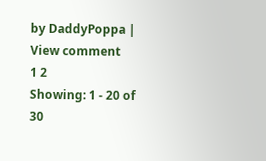by DaddyPoppa | View comment
1 2
Showing: 1 - 20 of 30